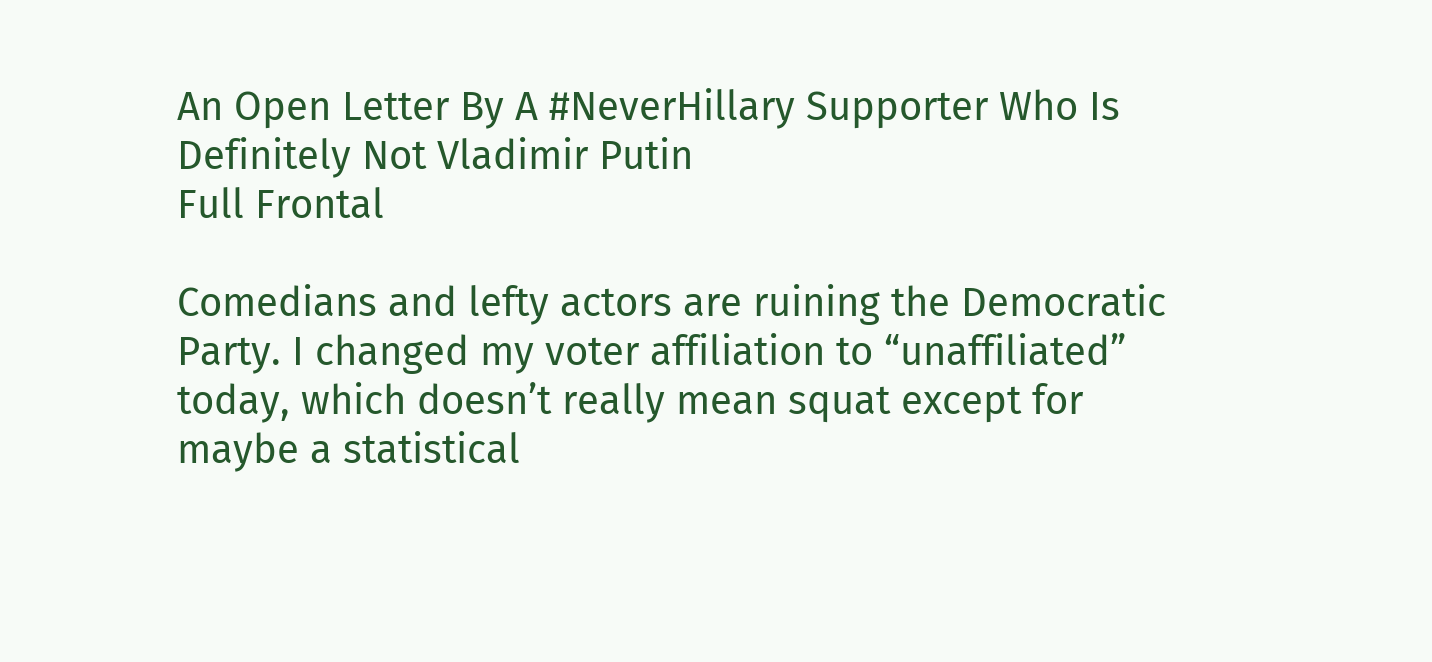An Open Letter By A #NeverHillary Supporter Who Is Definitely Not Vladimir Putin
Full Frontal

Comedians and lefty actors are ruining the Democratic Party. I changed my voter affiliation to “unaffiliated” today, which doesn’t really mean squat except for maybe a statistical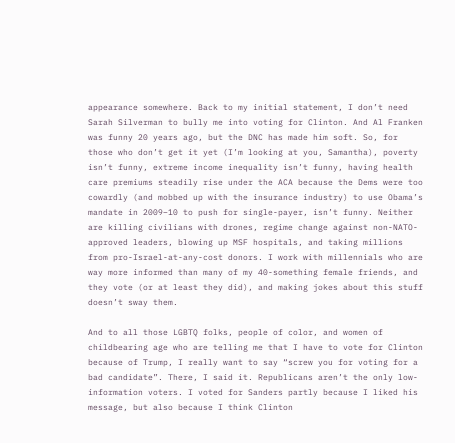appearance somewhere. Back to my initial statement, I don’t need Sarah Silverman to bully me into voting for Clinton. And Al Franken was funny 20 years ago, but the DNC has made him soft. So, for those who don’t get it yet (I’m looking at you, Samantha), poverty isn’t funny, extreme income inequality isn’t funny, having health care premiums steadily rise under the ACA because the Dems were too cowardly (and mobbed up with the insurance industry) to use Obama’s mandate in 2009–10 to push for single-payer, isn’t funny. Neither are killing civilians with drones, regime change against non-NATO-approved leaders, blowing up MSF hospitals, and taking millions from pro-Israel-at-any-cost donors. I work with millennials who are way more informed than many of my 40-something female friends, and they vote (or at least they did), and making jokes about this stuff doesn’t sway them.

And to all those LGBTQ folks, people of color, and women of childbearing age who are telling me that I have to vote for Clinton because of Trump, I really want to say “screw you for voting for a bad candidate”. There, I said it. Republicans aren’t the only low-information voters. I voted for Sanders partly because I liked his message, but also because I think Clinton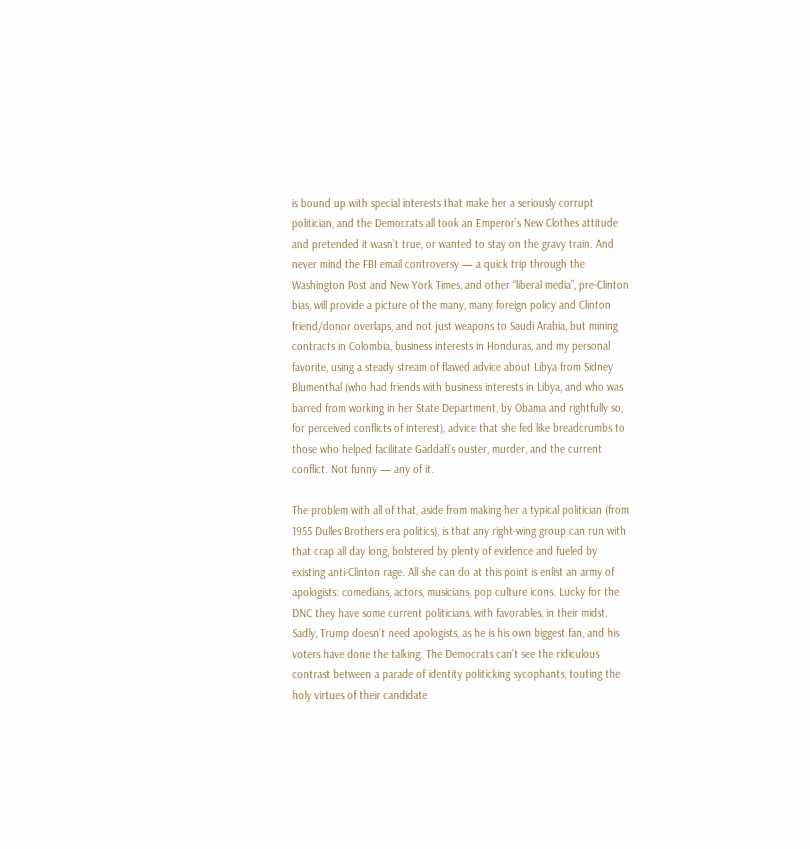is bound up with special interests that make her a seriously corrupt politician, and the Democrats all took an Emperor’s New Clothes attitude and pretended it wasn’t true, or wanted to stay on the gravy train. And never mind the FBI email controversy — a quick trip through the Washington Post and New York Times, and other “liberal media”, pre-Clinton bias, will provide a picture of the many, many foreign policy and Clinton friend/donor overlaps, and not just weapons to Saudi Arabia, but mining contracts in Colombia, business interests in Honduras, and my personal favorite, using a steady stream of flawed advice about Libya from Sidney Blumenthal (who had friends with business interests in Libya, and who was barred from working in her State Department, by Obama and rightfully so, for perceived conflicts of interest), advice that she fed like breadcrumbs to those who helped facilitate Gaddafi’s ouster, murder, and the current conflict. Not funny — any of it.

The problem with all of that, aside from making her a typical politician (from 1955 Dulles Brothers era politics), is that any right-wing group can run with that crap all day long, bolstered by plenty of evidence and fueled by existing anti-Clinton rage. All she can do at this point is enlist an army of apologists: comedians, actors, musicians, pop culture icons. Lucky for the DNC they have some current politicians, with favorables, in their midst. Sadly, Trump doesn’t need apologists, as he is his own biggest fan, and his voters have done the talking. The Democrats can’t see the ridiculous contrast between a parade of identity politicking sycophants, touting the holy virtues of their candidate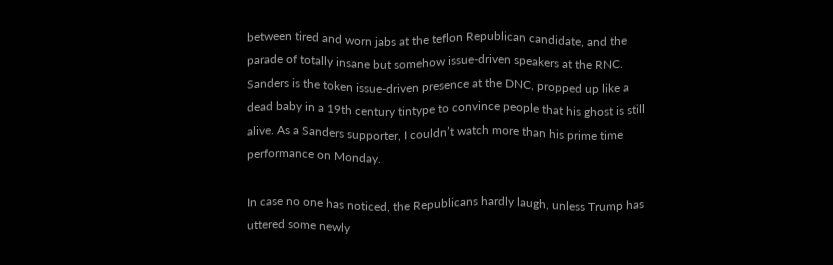between tired and worn jabs at the teflon Republican candidate, and the parade of totally insane but somehow issue-driven speakers at the RNC. Sanders is the token issue-driven presence at the DNC, propped up like a dead baby in a 19th century tintype to convince people that his ghost is still alive. As a Sanders supporter, I couldn’t watch more than his prime time performance on Monday.

In case no one has noticed, the Republicans hardly laugh, unless Trump has uttered some newly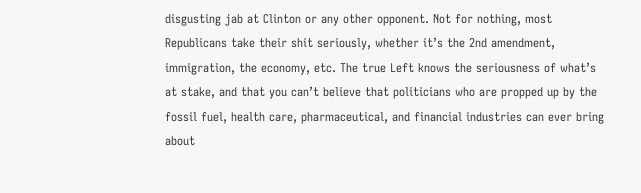disgusting jab at Clinton or any other opponent. Not for nothing, most Republicans take their shit seriously, whether it’s the 2nd amendment, immigration, the economy, etc. The true Left knows the seriousness of what’s at stake, and that you can’t believe that politicians who are propped up by the fossil fuel, health care, pharmaceutical, and financial industries can ever bring about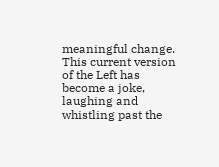meaningful change. This current version of the Left has become a joke, laughing and whistling past the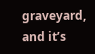graveyard, and it’s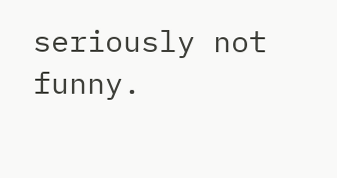seriously not funny.